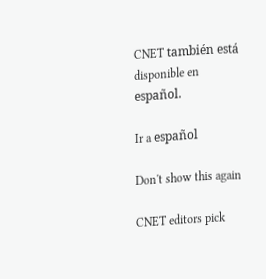CNET también está disponible en español.

Ir a español

Don't show this again

CNET editors pick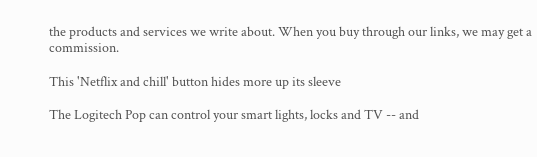the products and services we write about. When you buy through our links, we may get a commission.

This 'Netflix and chill' button hides more up its sleeve

The Logitech Pop can control your smart lights, locks and TV -- and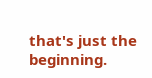that's just the beginning.